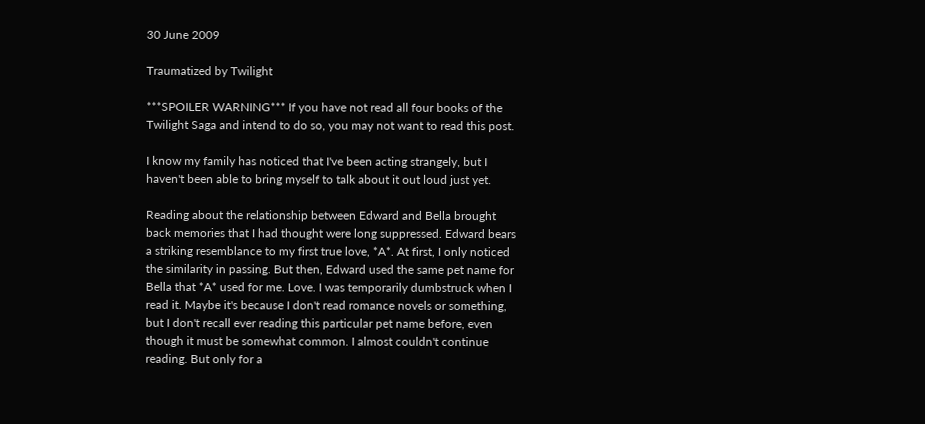30 June 2009

Traumatized by Twilight

***SPOILER WARNING*** If you have not read all four books of the Twilight Saga and intend to do so, you may not want to read this post.

I know my family has noticed that I've been acting strangely, but I haven't been able to bring myself to talk about it out loud just yet.

Reading about the relationship between Edward and Bella brought back memories that I had thought were long suppressed. Edward bears a striking resemblance to my first true love, *A*. At first, I only noticed the similarity in passing. But then, Edward used the same pet name for Bella that *A* used for me. Love. I was temporarily dumbstruck when I read it. Maybe it's because I don't read romance novels or something, but I don't recall ever reading this particular pet name before, even though it must be somewhat common. I almost couldn't continue reading. But only for a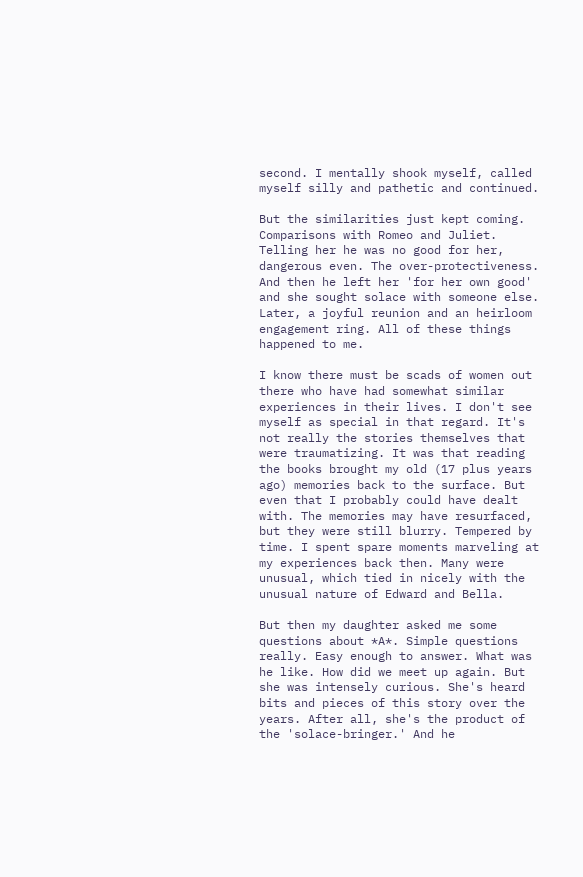second. I mentally shook myself, called myself silly and pathetic and continued.

But the similarities just kept coming. Comparisons with Romeo and Juliet. Telling her he was no good for her, dangerous even. The over-protectiveness. And then he left her 'for her own good' and she sought solace with someone else. Later, a joyful reunion and an heirloom engagement ring. All of these things happened to me.

I know there must be scads of women out there who have had somewhat similar experiences in their lives. I don't see myself as special in that regard. It's not really the stories themselves that were traumatizing. It was that reading the books brought my old (17 plus years ago) memories back to the surface. But even that I probably could have dealt with. The memories may have resurfaced, but they were still blurry. Tempered by time. I spent spare moments marveling at my experiences back then. Many were unusual, which tied in nicely with the unusual nature of Edward and Bella.

But then my daughter asked me some questions about *A*. Simple questions really. Easy enough to answer. What was he like. How did we meet up again. But she was intensely curious. She's heard bits and pieces of this story over the years. After all, she's the product of the 'solace-bringer.' And he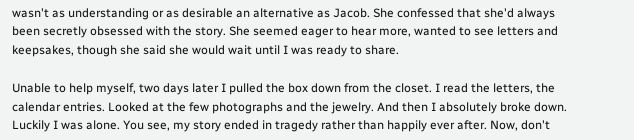wasn't as understanding or as desirable an alternative as Jacob. She confessed that she'd always been secretly obsessed with the story. She seemed eager to hear more, wanted to see letters and keepsakes, though she said she would wait until I was ready to share.

Unable to help myself, two days later I pulled the box down from the closet. I read the letters, the calendar entries. Looked at the few photographs and the jewelry. And then I absolutely broke down. Luckily I was alone. You see, my story ended in tragedy rather than happily ever after. Now, don't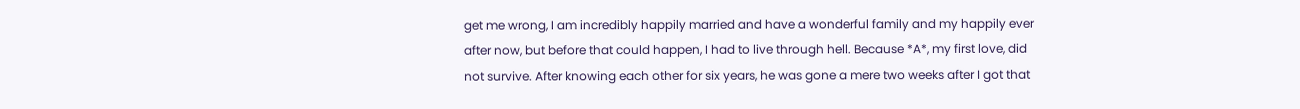get me wrong, I am incredibly happily married and have a wonderful family and my happily ever after now, but before that could happen, I had to live through hell. Because *A*, my first love, did not survive. After knowing each other for six years, he was gone a mere two weeks after I got that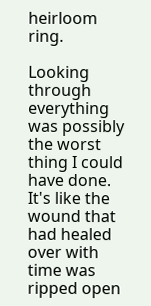heirloom ring.

Looking through everything was possibly the worst thing I could have done. It's like the wound that had healed over with time was ripped open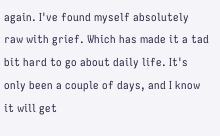again. I've found myself absolutely raw with grief. Which has made it a tad bit hard to go about daily life. It's only been a couple of days, and I know it will get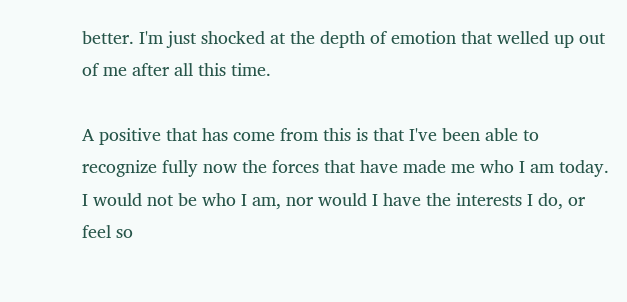better. I'm just shocked at the depth of emotion that welled up out of me after all this time.

A positive that has come from this is that I've been able to recognize fully now the forces that have made me who I am today. I would not be who I am, nor would I have the interests I do, or feel so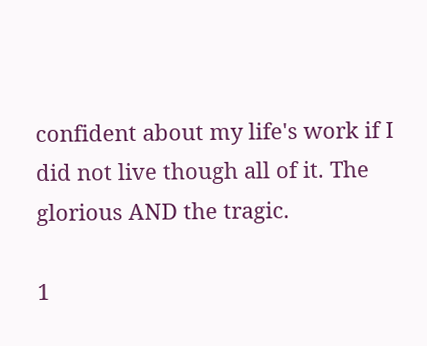confident about my life's work if I did not live though all of it. The glorious AND the tragic.

1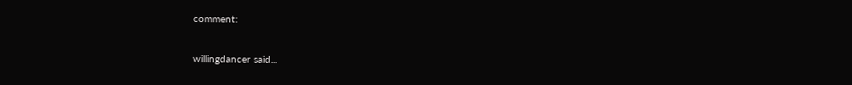comment:

willingdancer said...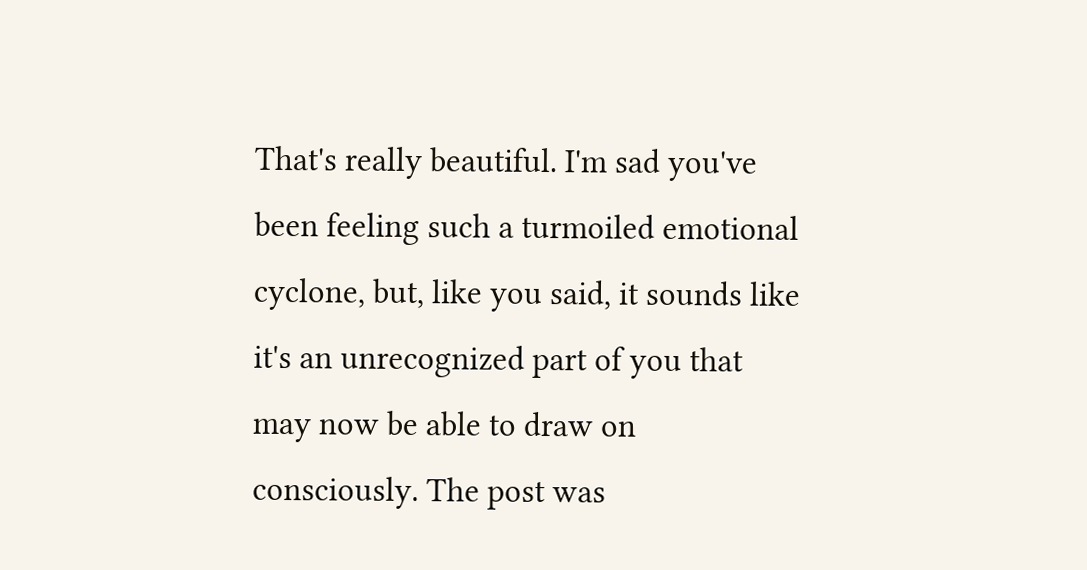That's really beautiful. I'm sad you've been feeling such a turmoiled emotional cyclone, but, like you said, it sounds like it's an unrecognized part of you that may now be able to draw on consciously. The post was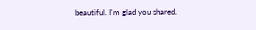beautiful. I'm glad you shared.